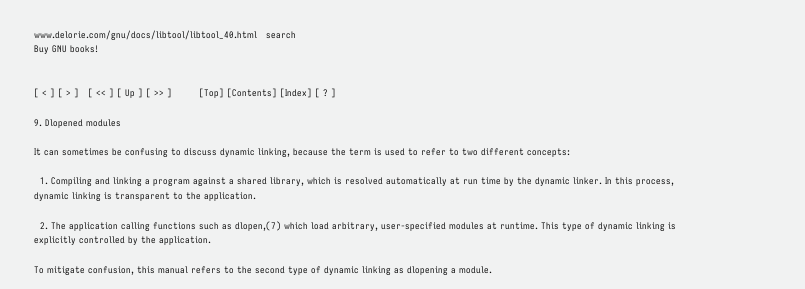www.delorie.com/gnu/docs/libtool/libtool_40.html   search
Buy GNU books!


[ < ] [ > ]   [ << ] [ Up ] [ >> ]         [Top] [Contents] [Index] [ ? ]

9. Dlopened modules

It can sometimes be confusing to discuss dynamic linking, because the term is used to refer to two different concepts:

  1. Compiling and linking a program against a shared library, which is resolved automatically at run time by the dynamic linker. In this process, dynamic linking is transparent to the application.

  2. The application calling functions such as dlopen,(7) which load arbitrary, user-specified modules at runtime. This type of dynamic linking is explicitly controlled by the application.

To mitigate confusion, this manual refers to the second type of dynamic linking as dlopening a module.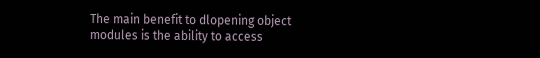The main benefit to dlopening object modules is the ability to access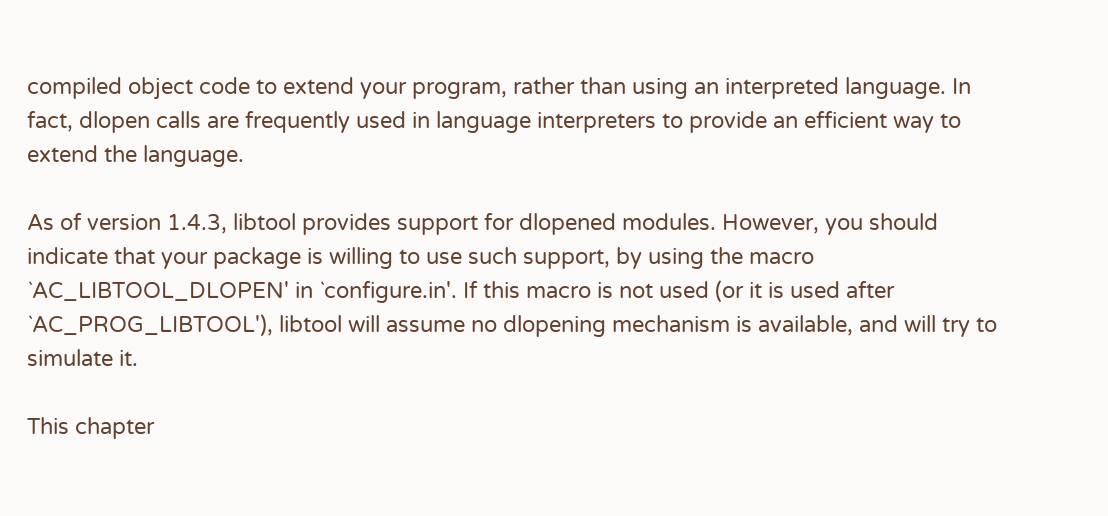compiled object code to extend your program, rather than using an interpreted language. In fact, dlopen calls are frequently used in language interpreters to provide an efficient way to extend the language.

As of version 1.4.3, libtool provides support for dlopened modules. However, you should indicate that your package is willing to use such support, by using the macro `AC_LIBTOOL_DLOPEN' in `configure.in'. If this macro is not used (or it is used after `AC_PROG_LIBTOOL'), libtool will assume no dlopening mechanism is available, and will try to simulate it.

This chapter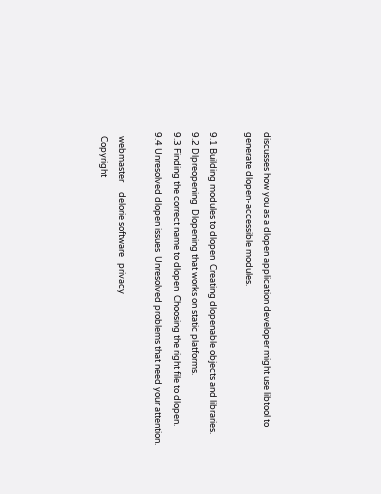discusses how you as a dlopen application developer might use libtool to generate dlopen-accessible modules.

9.1 Building modules to dlopen  Creating dlopenable objects and libraries.
9.2 Dlpreopening  Dlopening that works on static platforms.
9.3 Finding the correct name to dlopen  Choosing the right file to dlopen.
9.4 Unresolved dlopen issues  Unresolved problems that need your attention.

  webmaster     delorie software   privacy
  Copyright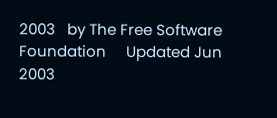2003   by The Free Software Foundation     Updated Jun 2003